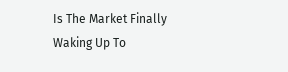Is The Market Finally Waking Up To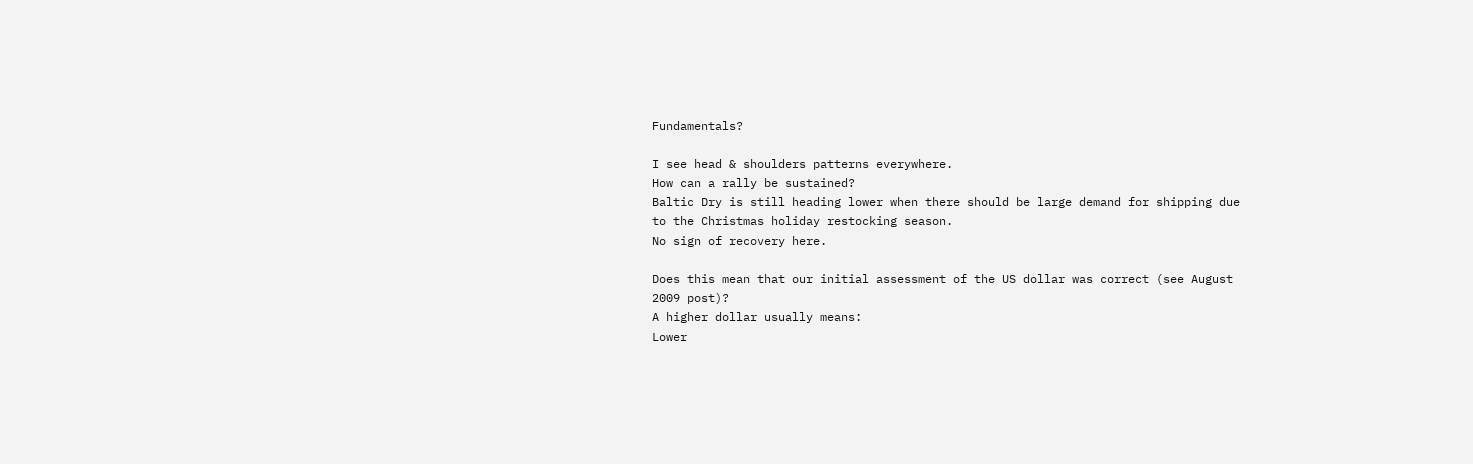Fundamentals?

I see head & shoulders patterns everywhere.
How can a rally be sustained?
Baltic Dry is still heading lower when there should be large demand for shipping due to the Christmas holiday restocking season.
No sign of recovery here.

Does this mean that our initial assessment of the US dollar was correct (see August 2009 post)?
A higher dollar usually means:
Lower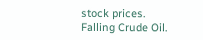stock prices.
Falling Crude Oil.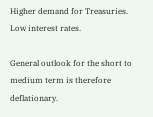Higher demand for Treasuries.
Low interest rates.

General outlook for the short to medium term is therefore deflationary.